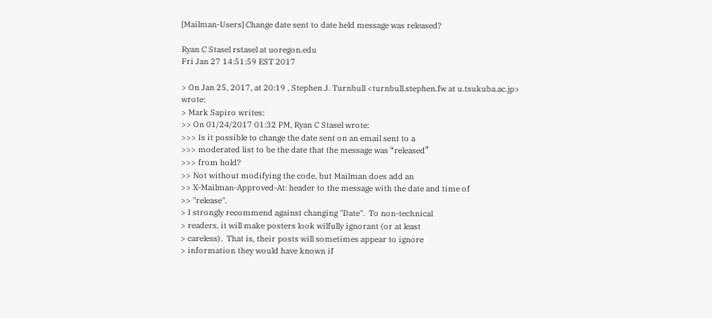[Mailman-Users] Change date sent to date held message was released?

Ryan C Stasel rstasel at uoregon.edu
Fri Jan 27 14:51:59 EST 2017

> On Jan 25, 2017, at 20:19 , Stephen J. Turnbull <turnbull.stephen.fw at u.tsukuba.ac.jp> wrote:
> Mark Sapiro writes:
>> On 01/24/2017 01:32 PM, Ryan C Stasel wrote:
>>> Is it possible to change the date sent on an email sent to a
>>> moderated list to be the date that the message was “released”
>>> from hold?
>> Not without modifying the code, but Mailman does add an
>> X-Mailman-Approved-At: header to the message with the date and time of
>> "release".
> I strongly recommend against changing "Date".  To non-technical
> readers, it will make posters look wilfully ignorant (or at least
> careless).  That is, their posts will sometimes appear to ignore
> information they would have known if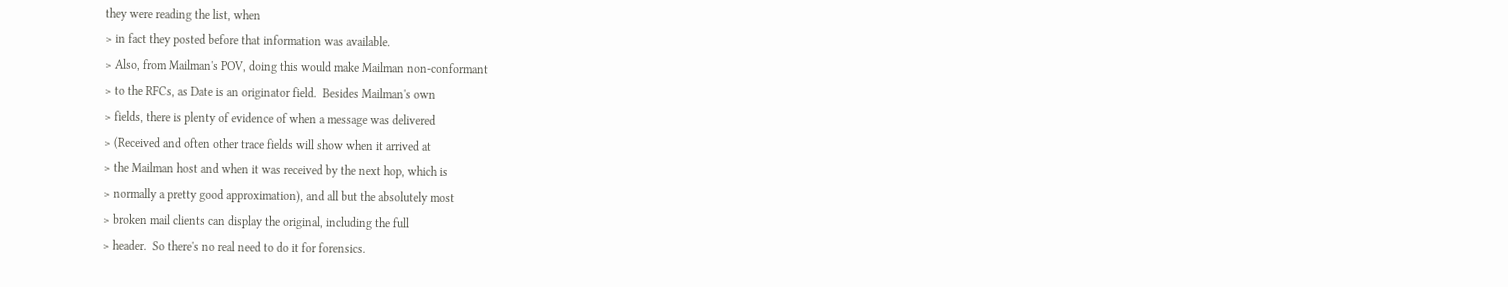they were reading the list, when
> in fact they posted before that information was available.
> Also, from Mailman's POV, doing this would make Mailman non-conformant
> to the RFCs, as Date is an originator field.  Besides Mailman's own
> fields, there is plenty of evidence of when a message was delivered
> (Received and often other trace fields will show when it arrived at
> the Mailman host and when it was received by the next hop, which is
> normally a pretty good approximation), and all but the absolutely most
> broken mail clients can display the original, including the full
> header.  So there's no real need to do it for forensics.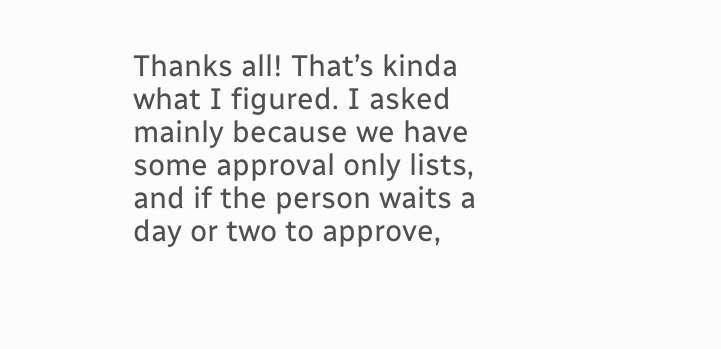Thanks all! That’s kinda what I figured. I asked mainly because we have some approval only lists, and if the person waits a day or two to approve,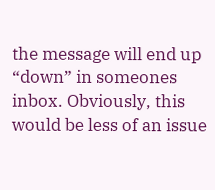the message will end up “down” in someones inbox. Obviously, this would be less of an issue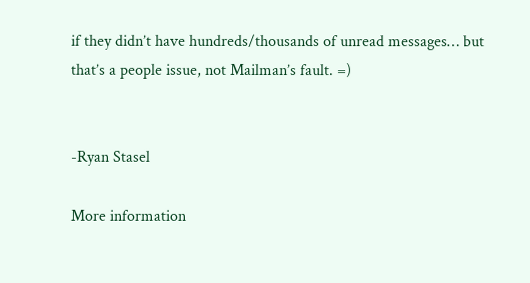if they didn’t have hundreds/thousands of unread messages… but that’s a people issue, not Mailman’s fault. =)


-Ryan Stasel

More information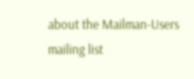about the Mailman-Users mailing list